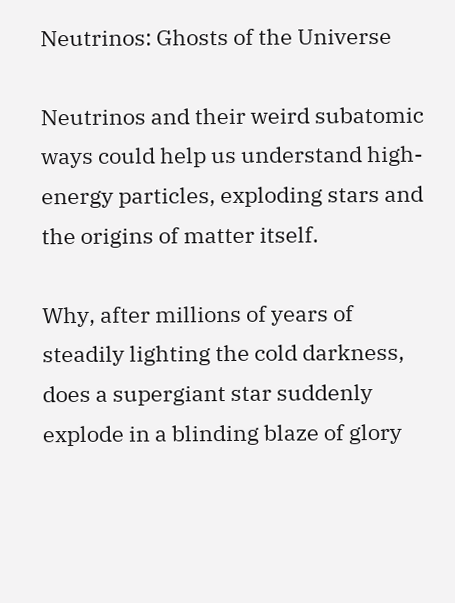Neutrinos: Ghosts of the Universe

Neutrinos and their weird subatomic ways could help us understand high-energy particles, exploding stars and the origins of matter itself.

Why, after millions of years of steadily lighting the cold darkness, does a supergiant star suddenly explode in a blinding blaze of glory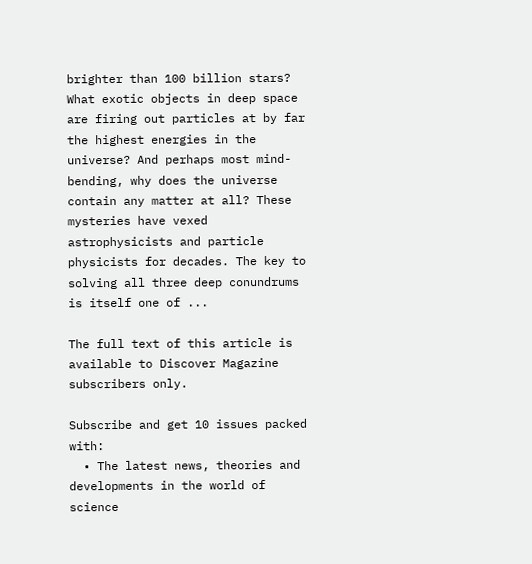brighter than 100 billion stars? What exotic objects in deep space are firing out particles at by far the highest energies in the universe? And perhaps most mind-bending, why does the universe contain any matter at all? These mysteries have vexed astrophysicists and particle physicists for decades. The key to solving all three deep conundrums is itself one of ...

The full text of this article is available to Discover Magazine subscribers only.

Subscribe and get 10 issues packed with:
  • The latest news, theories and developments in the world of science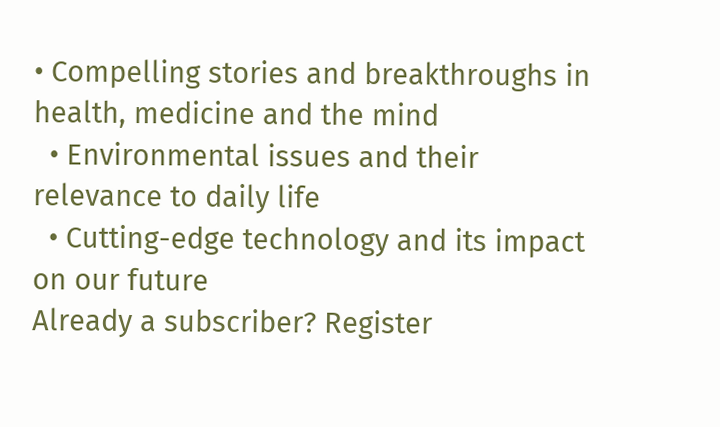• Compelling stories and breakthroughs in health, medicine and the mind
  • Environmental issues and their relevance to daily life
  • Cutting-edge technology and its impact on our future
Already a subscriber? Register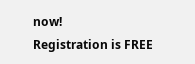now!
Registration is FREE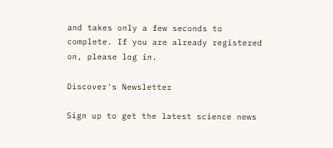and takes only a few seconds to complete. If you are already registered on, please log in.

Discover's Newsletter

Sign up to get the latest science news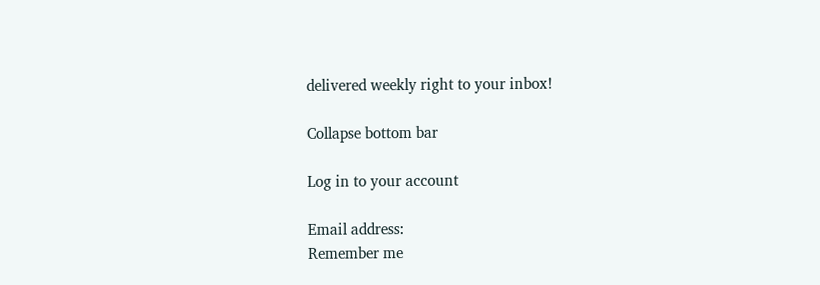delivered weekly right to your inbox!

Collapse bottom bar

Log in to your account

Email address:
Remember me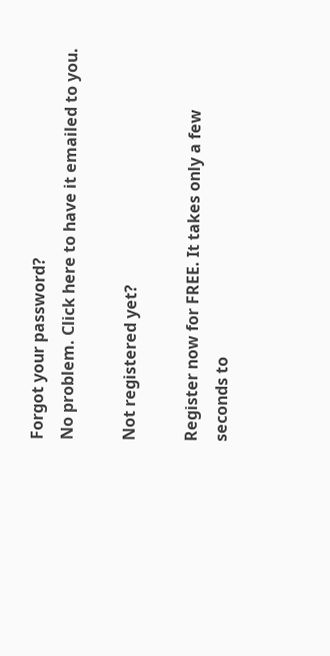Forgot your password?
No problem. Click here to have it emailed to you.

Not registered yet?

Register now for FREE. It takes only a few seconds to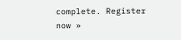complete. Register now »